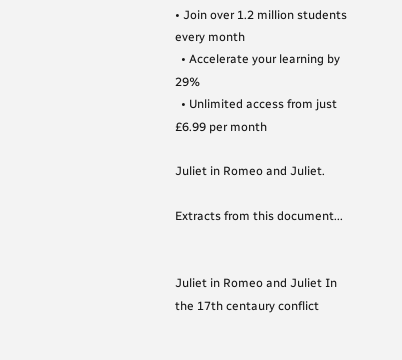• Join over 1.2 million students every month
  • Accelerate your learning by 29%
  • Unlimited access from just £6.99 per month

Juliet in Romeo and Juliet.

Extracts from this document...


Juliet in Romeo and Juliet In the 17th centaury conflict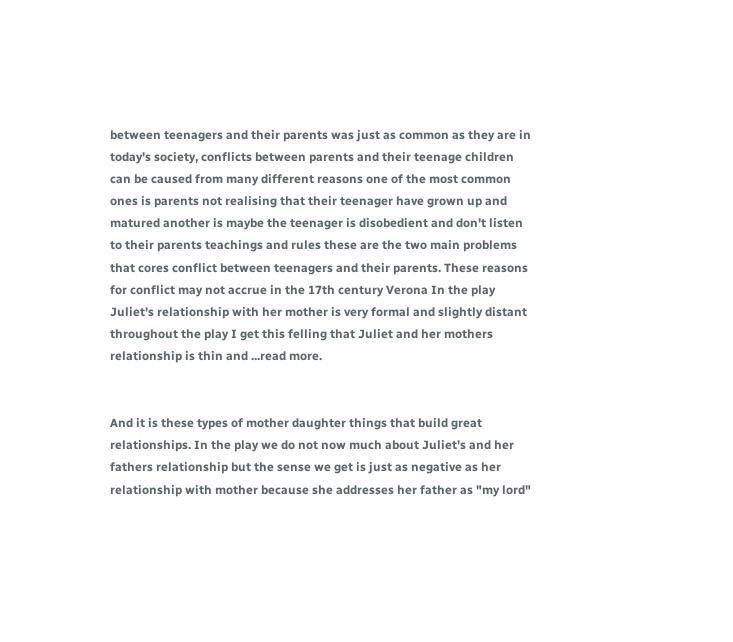between teenagers and their parents was just as common as they are in today's society, conflicts between parents and their teenage children can be caused from many different reasons one of the most common ones is parents not realising that their teenager have grown up and matured another is maybe the teenager is disobedient and don't listen to their parents teachings and rules these are the two main problems that cores conflict between teenagers and their parents. These reasons for conflict may not accrue in the 17th century Verona In the play Juliet's relationship with her mother is very formal and slightly distant throughout the play I get this felling that Juliet and her mothers relationship is thin and ...read more.


And it is these types of mother daughter things that build great relationships. In the play we do not now much about Juliet's and her fathers relationship but the sense we get is just as negative as her relationship with mother because she addresses her father as "my lord"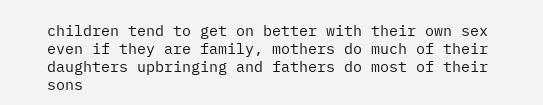children tend to get on better with their own sex even if they are family, mothers do much of their daughters upbringing and fathers do most of their sons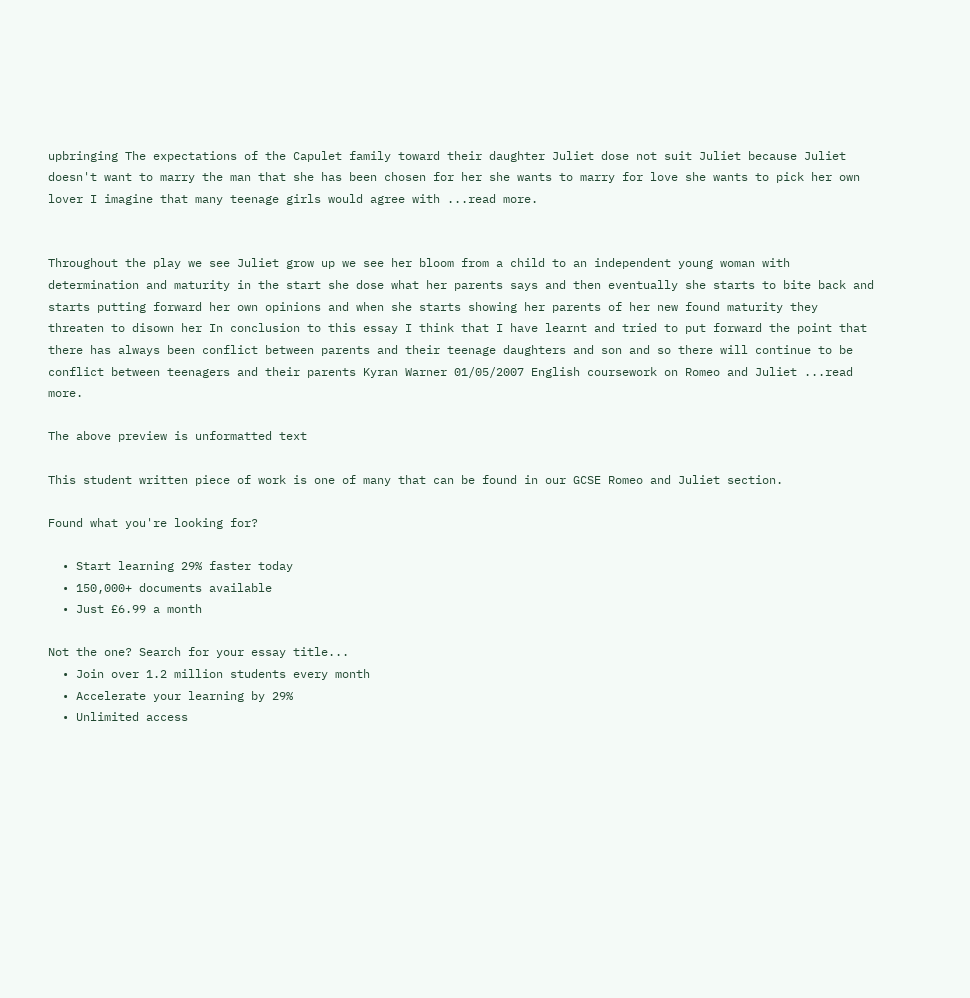upbringing The expectations of the Capulet family toward their daughter Juliet dose not suit Juliet because Juliet doesn't want to marry the man that she has been chosen for her she wants to marry for love she wants to pick her own lover I imagine that many teenage girls would agree with ...read more.


Throughout the play we see Juliet grow up we see her bloom from a child to an independent young woman with determination and maturity in the start she dose what her parents says and then eventually she starts to bite back and starts putting forward her own opinions and when she starts showing her parents of her new found maturity they threaten to disown her In conclusion to this essay I think that I have learnt and tried to put forward the point that there has always been conflict between parents and their teenage daughters and son and so there will continue to be conflict between teenagers and their parents Kyran Warner 01/05/2007 English coursework on Romeo and Juliet ...read more.

The above preview is unformatted text

This student written piece of work is one of many that can be found in our GCSE Romeo and Juliet section.

Found what you're looking for?

  • Start learning 29% faster today
  • 150,000+ documents available
  • Just £6.99 a month

Not the one? Search for your essay title...
  • Join over 1.2 million students every month
  • Accelerate your learning by 29%
  • Unlimited access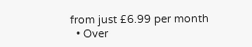from just £6.99 per month
  • Over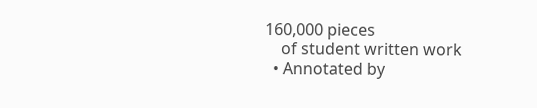160,000 pieces
    of student written work
  • Annotated by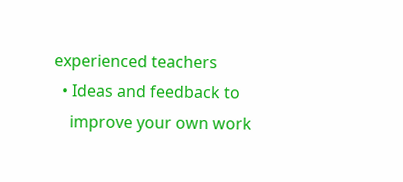experienced teachers
  • Ideas and feedback to
    improve your own work